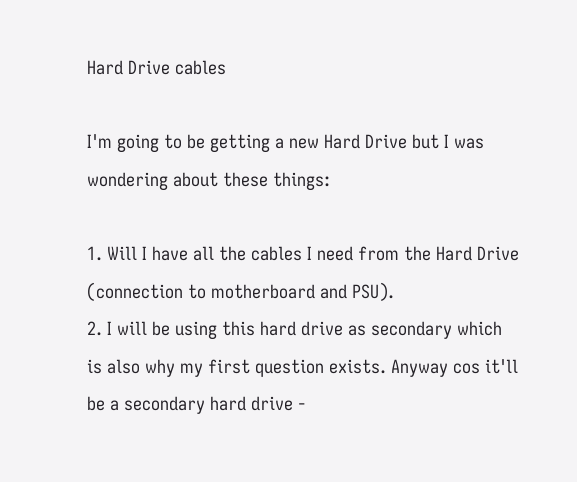Hard Drive cables

I'm going to be getting a new Hard Drive but I was wondering about these things:

1. Will I have all the cables I need from the Hard Drive (connection to motherboard and PSU).
2. I will be using this hard drive as secondary which is also why my first question exists. Anyway cos it'll be a secondary hard drive -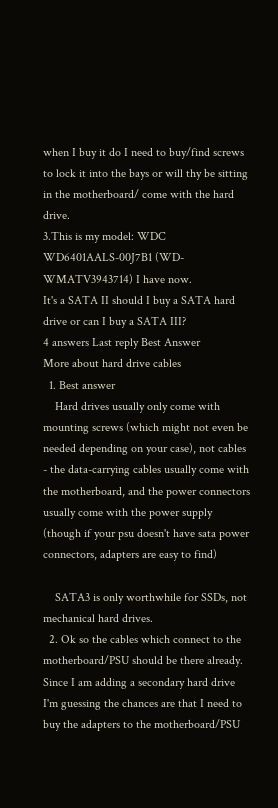when I buy it do I need to buy/find screws to lock it into the bays or will thy be sitting in the motherboard/ come with the hard drive.
3.This is my model: WDC WD6401AALS-00J7B1 (WD-WMATV3943714) I have now.
It's a SATA II should I buy a SATA hard drive or can I buy a SATA III?
4 answers Last reply Best Answer
More about hard drive cables
  1. Best answer
    Hard drives usually only come with mounting screws (which might not even be needed depending on your case), not cables - the data-carrying cables usually come with the motherboard, and the power connectors usually come with the power supply (though if your psu doesn't have sata power connectors, adapters are easy to find)

    SATA3 is only worthwhile for SSDs, not mechanical hard drives.
  2. Ok so the cables which connect to the motherboard/PSU should be there already. Since I am adding a secondary hard drive I'm guessing the chances are that I need to buy the adapters to the motherboard/PSU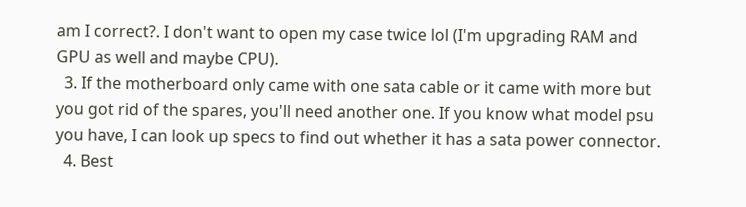am I correct?. I don't want to open my case twice lol (I'm upgrading RAM and GPU as well and maybe CPU).
  3. If the motherboard only came with one sata cable or it came with more but you got rid of the spares, you'll need another one. If you know what model psu you have, I can look up specs to find out whether it has a sata power connector.
  4. Best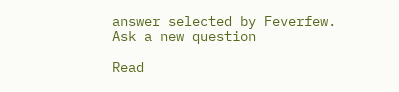answer selected by Feverfew.
Ask a new question

Read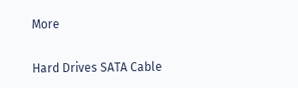More

Hard Drives SATA Cable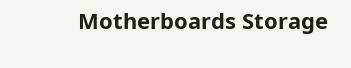Motherboards Storage